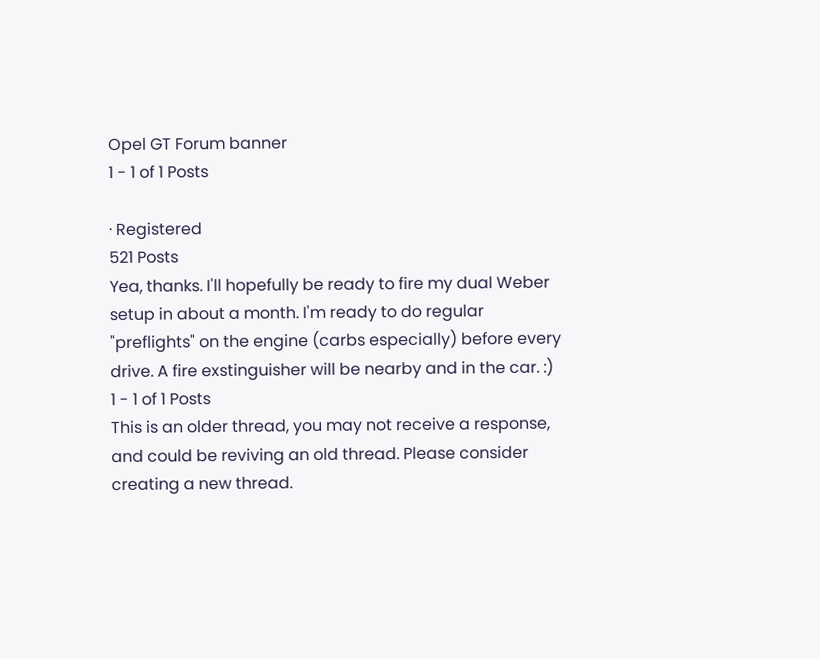Opel GT Forum banner
1 - 1 of 1 Posts

· Registered
521 Posts
Yea, thanks. I'll hopefully be ready to fire my dual Weber setup in about a month. I'm ready to do regular "preflights" on the engine (carbs especially) before every drive. A fire exstinguisher will be nearby and in the car. :)
1 - 1 of 1 Posts
This is an older thread, you may not receive a response, and could be reviving an old thread. Please consider creating a new thread.